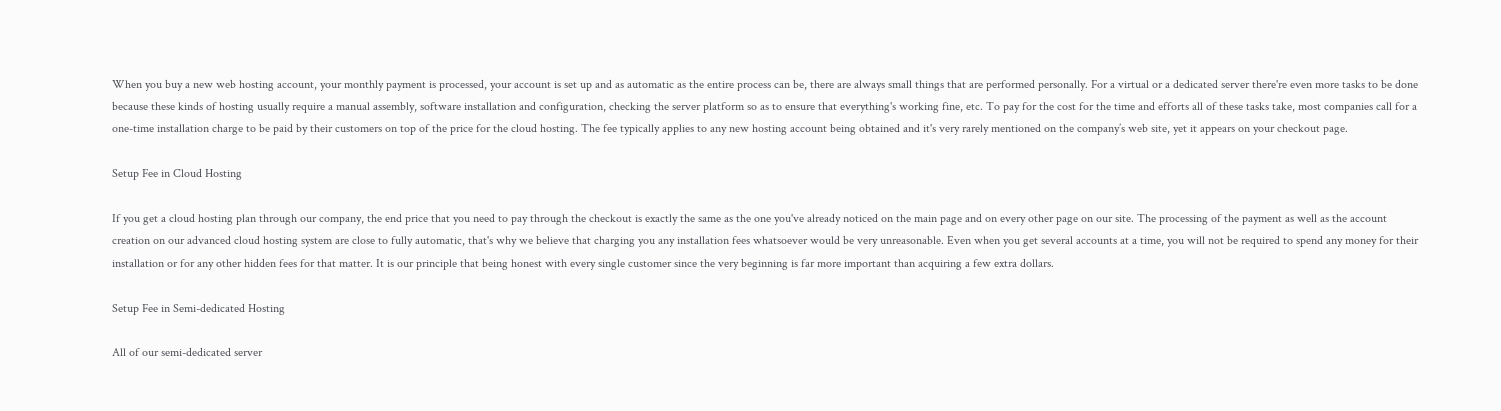When you buy a new web hosting account, your monthly payment is processed, your account is set up and as automatic as the entire process can be, there are always small things that are performed personally. For a virtual or a dedicated server there're even more tasks to be done because these kinds of hosting usually require a manual assembly, software installation and configuration, checking the server platform so as to ensure that everything's working fine, etc. To pay for the cost for the time and efforts all of these tasks take, most companies call for a one-time installation charge to be paid by their customers on top of the price for the cloud hosting. The fee typically applies to any new hosting account being obtained and it's very rarely mentioned on the company’s web site, yet it appears on your checkout page.

Setup Fee in Cloud Hosting

If you get a cloud hosting plan through our company, the end price that you need to pay through the checkout is exactly the same as the one you've already noticed on the main page and on every other page on our site. The processing of the payment as well as the account creation on our advanced cloud hosting system are close to fully automatic, that's why we believe that charging you any installation fees whatsoever would be very unreasonable. Even when you get several accounts at a time, you will not be required to spend any money for their installation or for any other hidden fees for that matter. It is our principle that being honest with every single customer since the very beginning is far more important than acquiring a few extra dollars.

Setup Fee in Semi-dedicated Hosting

All of our semi-dedicated server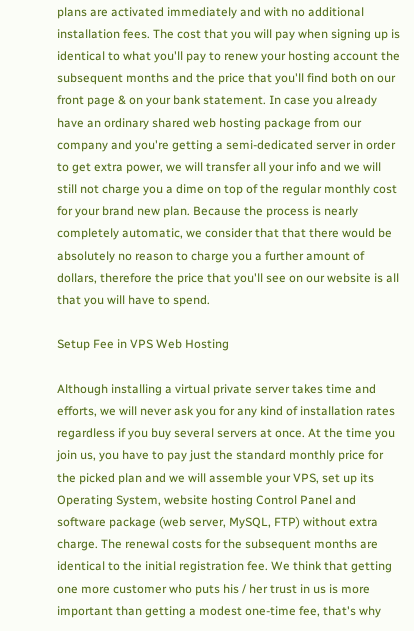plans are activated immediately and with no additional installation fees. The cost that you will pay when signing up is identical to what you'll pay to renew your hosting account the subsequent months and the price that you'll find both on our front page & on your bank statement. In case you already have an ordinary shared web hosting package from our company and you're getting a semi-dedicated server in order to get extra power, we will transfer all your info and we will still not charge you a dime on top of the regular monthly cost for your brand new plan. Because the process is nearly completely automatic, we consider that that there would be absolutely no reason to charge you a further amount of dollars, therefore the price that you'll see on our website is all that you will have to spend.

Setup Fee in VPS Web Hosting

Although installing a virtual private server takes time and efforts, we will never ask you for any kind of installation rates regardless if you buy several servers at once. At the time you join us, you have to pay just the standard monthly price for the picked plan and we will assemble your VPS, set up its Operating System, website hosting Control Panel and software package (web server, MySQL, FTP) without extra charge. The renewal costs for the subsequent months are identical to the initial registration fee. We think that getting one more customer who puts his / her trust in us is more important than getting a modest one-time fee, that's why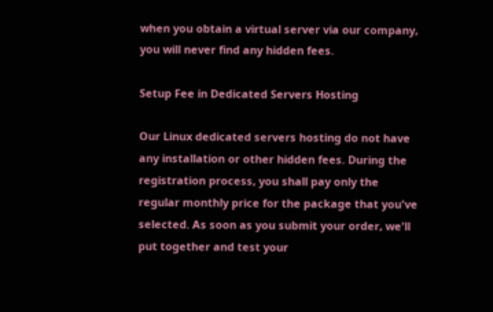when you obtain a virtual server via our company, you will never find any hidden fees.

Setup Fee in Dedicated Servers Hosting

Our Linux dedicated servers hosting do not have any installation or other hidden fees. During the registration process, you shall pay only the regular monthly price for the package that you've selected. As soon as you submit your order, we'll put together and test your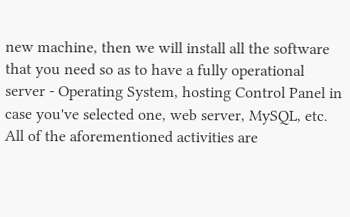new machine, then we will install all the software that you need so as to have a fully operational server - Operating System, hosting Control Panel in case you've selected one, web server, MySQL, etc. All of the aforementioned activities are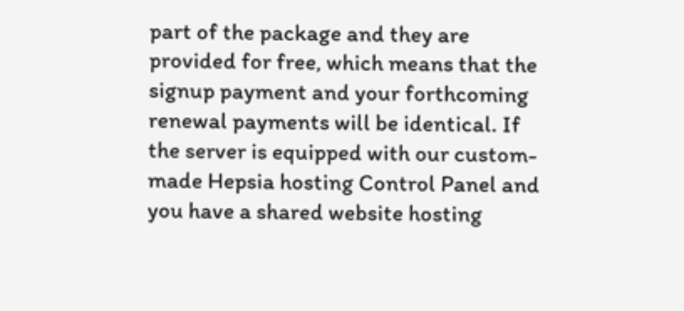part of the package and they are provided for free, which means that the signup payment and your forthcoming renewal payments will be identical. If the server is equipped with our custom-made Hepsia hosting Control Panel and you have a shared website hosting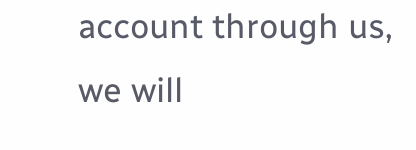account through us, we will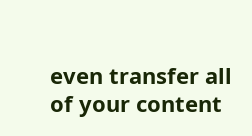even transfer all of your content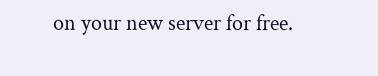on your new server for free.